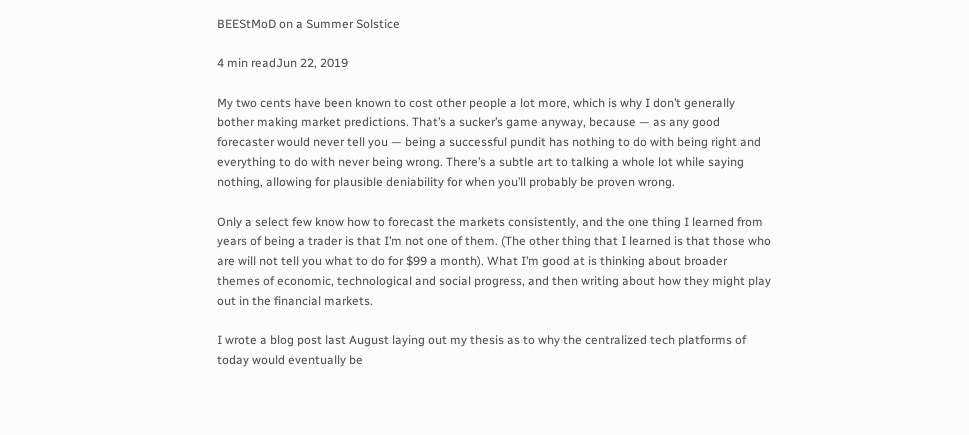BEEStMoD on a Summer Solstice

4 min readJun 22, 2019

My two cents have been known to cost other people a lot more, which is why I don’t generally bother making market predictions. That’s a sucker’s game anyway, because — as any good forecaster would never tell you — being a successful pundit has nothing to do with being right and everything to do with never being wrong. There’s a subtle art to talking a whole lot while saying nothing, allowing for plausible deniability for when you’ll probably be proven wrong.

Only a select few know how to forecast the markets consistently, and the one thing I learned from years of being a trader is that I’m not one of them. (The other thing that I learned is that those who are will not tell you what to do for $99 a month). What I’m good at is thinking about broader themes of economic, technological and social progress, and then writing about how they might play out in the financial markets.

I wrote a blog post last August laying out my thesis as to why the centralized tech platforms of today would eventually be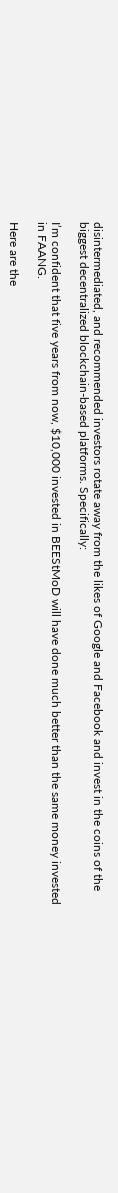disintermediated, and recommended investors rotate away from the likes of Google and Facebook and invest in the coins of the biggest decentralized blockchain-based platforms. Specifically:

I’m confident that five years from now, $10,000 invested in BEEStMoD will have done much better than the same money invested in FAANG.

Here are the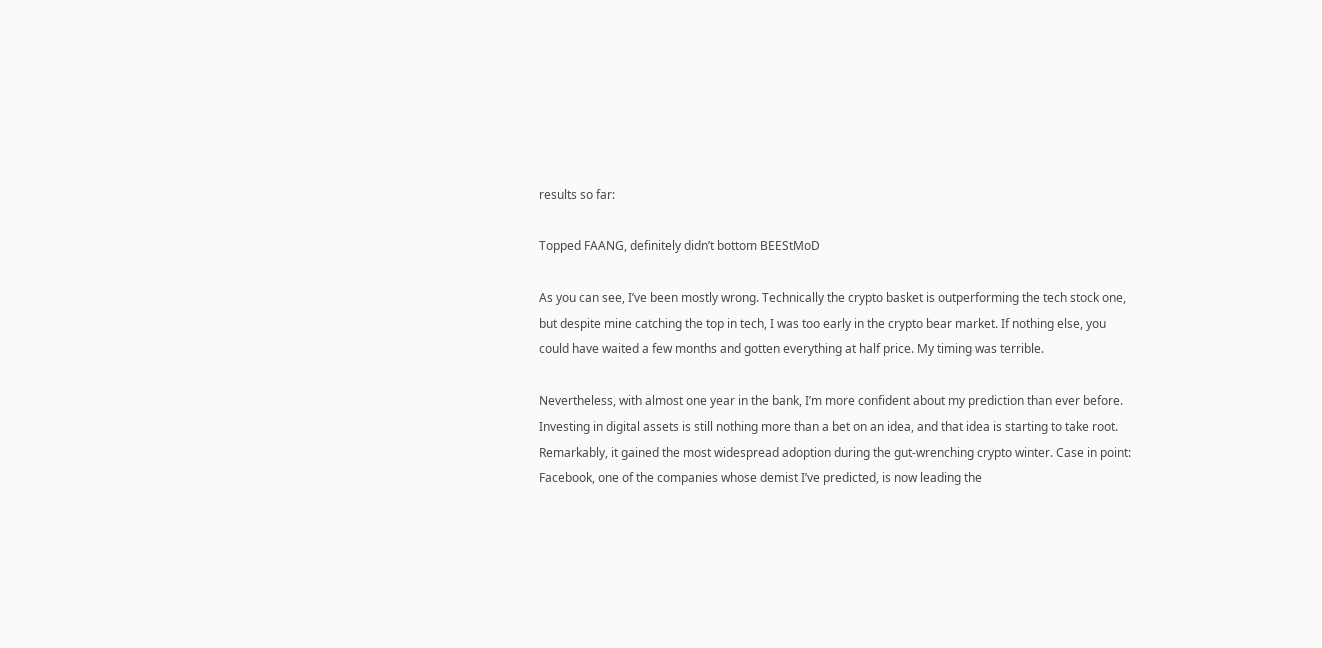results so far:

Topped FAANG, definitely didn’t bottom BEEStMoD

As you can see, I’ve been mostly wrong. Technically the crypto basket is outperforming the tech stock one, but despite mine catching the top in tech, I was too early in the crypto bear market. If nothing else, you could have waited a few months and gotten everything at half price. My timing was terrible.

Nevertheless, with almost one year in the bank, I’m more confident about my prediction than ever before. Investing in digital assets is still nothing more than a bet on an idea, and that idea is starting to take root. Remarkably, it gained the most widespread adoption during the gut-wrenching crypto winter. Case in point: Facebook, one of the companies whose demist I’ve predicted, is now leading the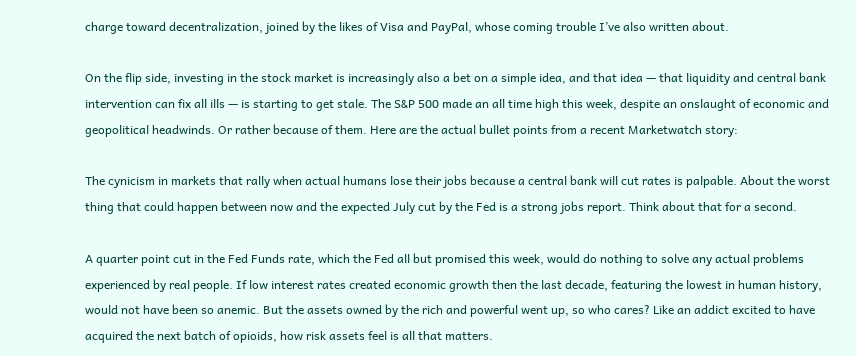charge toward decentralization, joined by the likes of Visa and PayPal, whose coming trouble I’ve also written about.

On the flip side, investing in the stock market is increasingly also a bet on a simple idea, and that idea — that liquidity and central bank intervention can fix all ills — is starting to get stale. The S&P 500 made an all time high this week, despite an onslaught of economic and geopolitical headwinds. Or rather because of them. Here are the actual bullet points from a recent Marketwatch story:

The cynicism in markets that rally when actual humans lose their jobs because a central bank will cut rates is palpable. About the worst thing that could happen between now and the expected July cut by the Fed is a strong jobs report. Think about that for a second.

A quarter point cut in the Fed Funds rate, which the Fed all but promised this week, would do nothing to solve any actual problems experienced by real people. If low interest rates created economic growth then the last decade, featuring the lowest in human history, would not have been so anemic. But the assets owned by the rich and powerful went up, so who cares? Like an addict excited to have acquired the next batch of opioids, how risk assets feel is all that matters.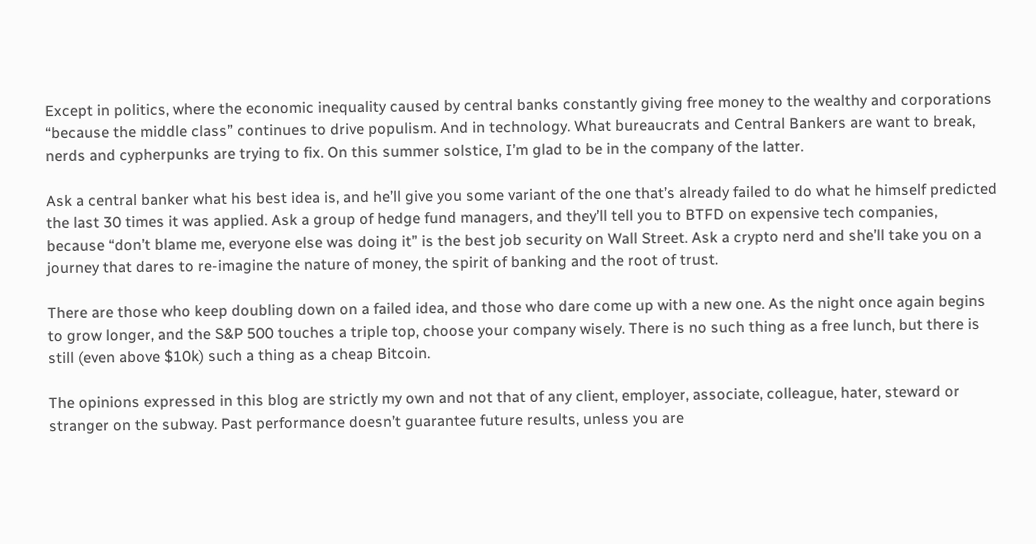Except in politics, where the economic inequality caused by central banks constantly giving free money to the wealthy and corporations “because the middle class” continues to drive populism. And in technology. What bureaucrats and Central Bankers are want to break, nerds and cypherpunks are trying to fix. On this summer solstice, I’m glad to be in the company of the latter.

Ask a central banker what his best idea is, and he’ll give you some variant of the one that’s already failed to do what he himself predicted the last 30 times it was applied. Ask a group of hedge fund managers, and they’ll tell you to BTFD on expensive tech companies, because “don’t blame me, everyone else was doing it” is the best job security on Wall Street. Ask a crypto nerd and she’ll take you on a journey that dares to re-imagine the nature of money, the spirit of banking and the root of trust.

There are those who keep doubling down on a failed idea, and those who dare come up with a new one. As the night once again begins to grow longer, and the S&P 500 touches a triple top, choose your company wisely. There is no such thing as a free lunch, but there is still (even above $10k) such a thing as a cheap Bitcoin.

The opinions expressed in this blog are strictly my own and not that of any client, employer, associate, colleague, hater, steward or stranger on the subway. Past performance doesn’t guarantee future results, unless you are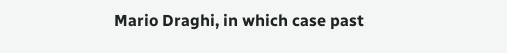Mario Draghi, in which case past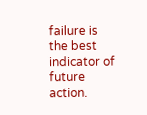failure is the best indicator of future action.